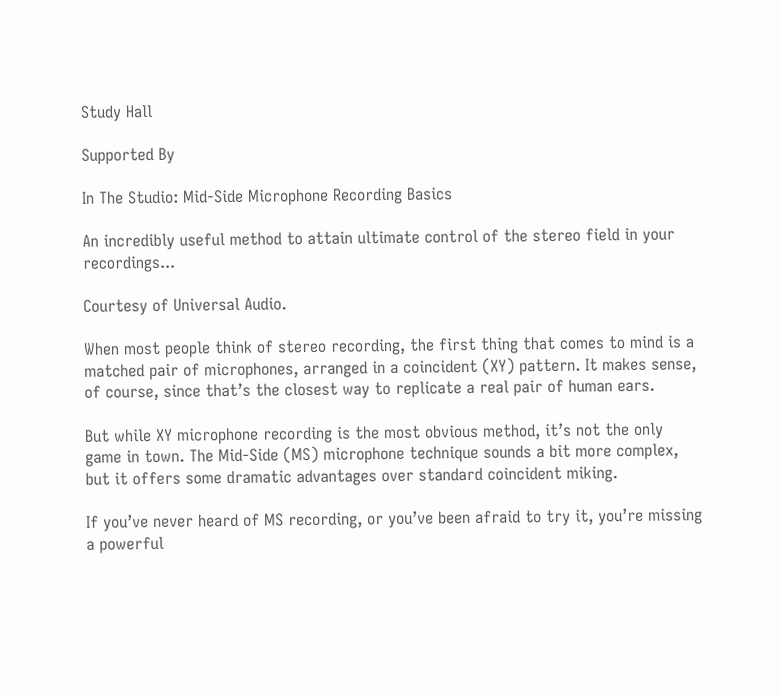Study Hall

Supported By

In The Studio: Mid-Side Microphone Recording Basics

An incredibly useful method to attain ultimate control of the stereo field in your recordings...

Courtesy of Universal Audio.

When most people think of stereo recording, the first thing that comes to mind is a matched pair of microphones, arranged in a coincident (XY) pattern. It makes sense, of course, since that’s the closest way to replicate a real pair of human ears.

But while XY microphone recording is the most obvious method, it’s not the only game in town. The Mid-Side (MS) microphone technique sounds a bit more complex, but it offers some dramatic advantages over standard coincident miking.

If you’ve never heard of MS recording, or you’ve been afraid to try it, you’re missing a powerful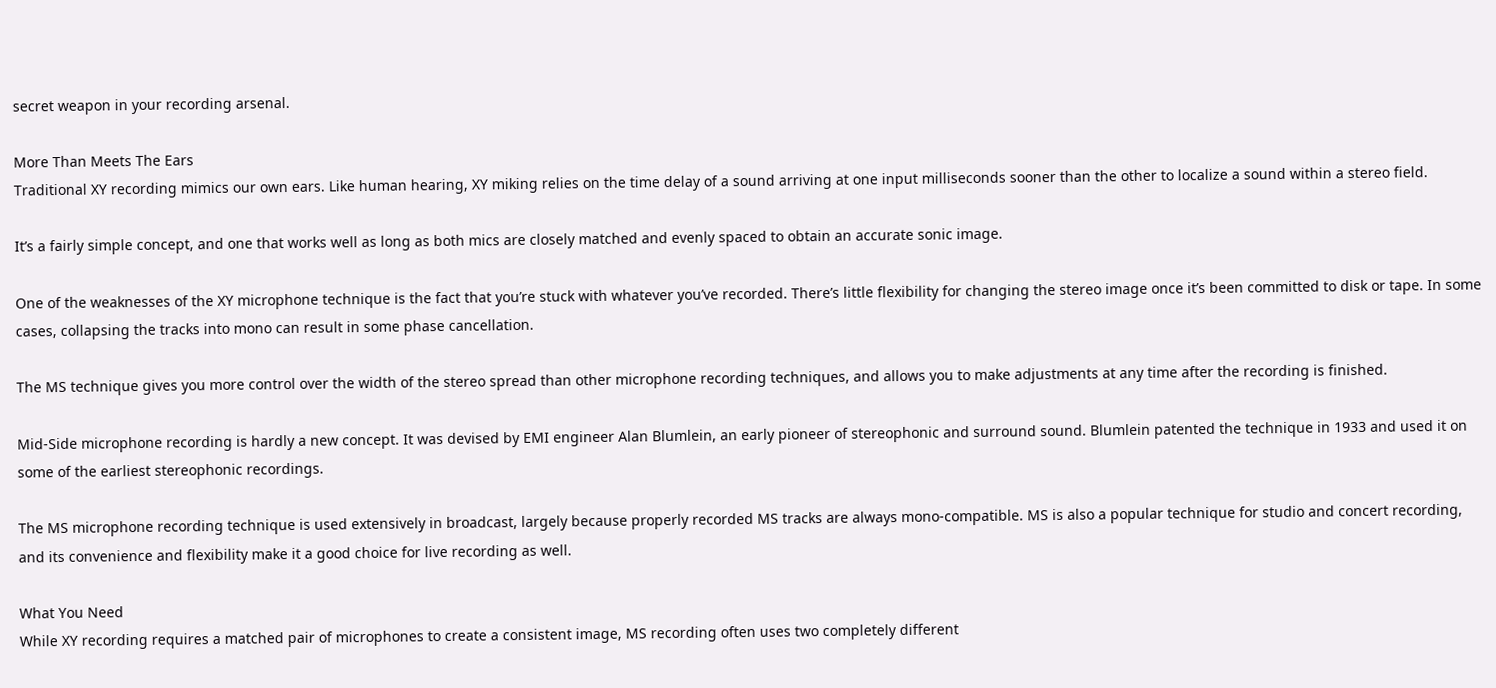secret weapon in your recording arsenal.

More Than Meets The Ears
Traditional XY recording mimics our own ears. Like human hearing, XY miking relies on the time delay of a sound arriving at one input milliseconds sooner than the other to localize a sound within a stereo field.

It’s a fairly simple concept, and one that works well as long as both mics are closely matched and evenly spaced to obtain an accurate sonic image.

One of the weaknesses of the XY microphone technique is the fact that you’re stuck with whatever you’ve recorded. There’s little flexibility for changing the stereo image once it’s been committed to disk or tape. In some cases, collapsing the tracks into mono can result in some phase cancellation.

The MS technique gives you more control over the width of the stereo spread than other microphone recording techniques, and allows you to make adjustments at any time after the recording is finished.

Mid-Side microphone recording is hardly a new concept. It was devised by EMI engineer Alan Blumlein, an early pioneer of stereophonic and surround sound. Blumlein patented the technique in 1933 and used it on some of the earliest stereophonic recordings.

The MS microphone recording technique is used extensively in broadcast, largely because properly recorded MS tracks are always mono-compatible. MS is also a popular technique for studio and concert recording, and its convenience and flexibility make it a good choice for live recording as well.

What You Need
While XY recording requires a matched pair of microphones to create a consistent image, MS recording often uses two completely different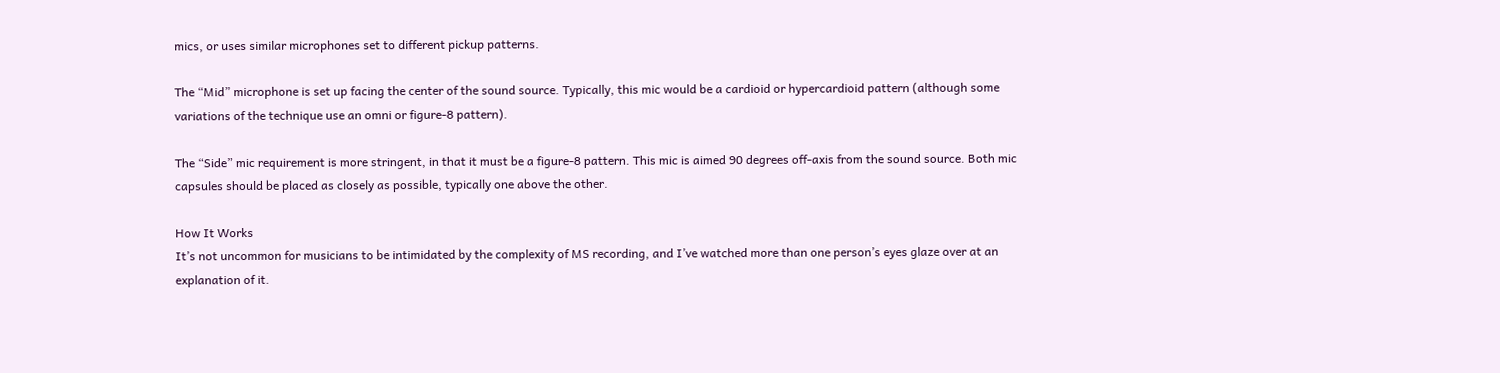mics, or uses similar microphones set to different pickup patterns.

The “Mid” microphone is set up facing the center of the sound source. Typically, this mic would be a cardioid or hypercardioid pattern (although some variations of the technique use an omni or figure-8 pattern).

The “Side” mic requirement is more stringent, in that it must be a figure-8 pattern. This mic is aimed 90 degrees off-axis from the sound source. Both mic capsules should be placed as closely as possible, typically one above the other.

How It Works
It’s not uncommon for musicians to be intimidated by the complexity of MS recording, and I’ve watched more than one person’s eyes glaze over at an explanation of it.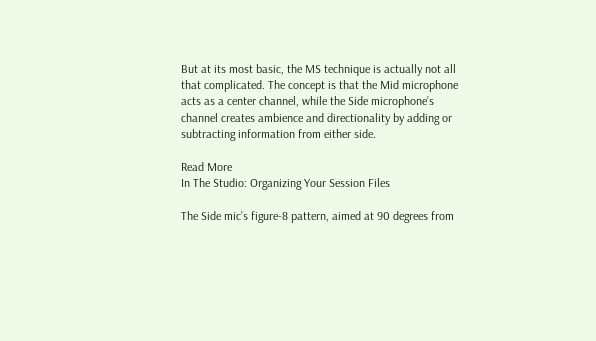But at its most basic, the MS technique is actually not all that complicated. The concept is that the Mid microphone acts as a center channel, while the Side microphone’s channel creates ambience and directionality by adding or subtracting information from either side.

Read More
In The Studio: Organizing Your Session Files

The Side mic’s figure-8 pattern, aimed at 90 degrees from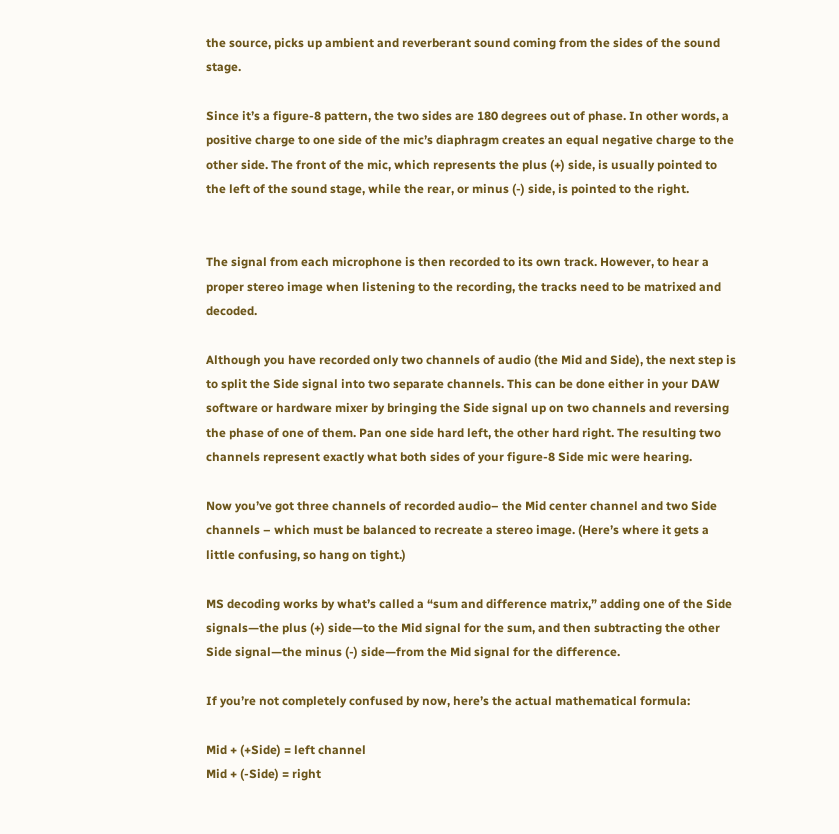the source, picks up ambient and reverberant sound coming from the sides of the sound stage.

Since it’s a figure-8 pattern, the two sides are 180 degrees out of phase. In other words, a positive charge to one side of the mic’s diaphragm creates an equal negative charge to the other side. The front of the mic, which represents the plus (+) side, is usually pointed to the left of the sound stage, while the rear, or minus (-) side, is pointed to the right.


The signal from each microphone is then recorded to its own track. However, to hear a proper stereo image when listening to the recording, the tracks need to be matrixed and decoded.

Although you have recorded only two channels of audio (the Mid and Side), the next step is to split the Side signal into two separate channels. This can be done either in your DAW software or hardware mixer by bringing the Side signal up on two channels and reversing the phase of one of them. Pan one side hard left, the other hard right. The resulting two channels represent exactly what both sides of your figure-8 Side mic were hearing.

Now you’ve got three channels of recorded audio– the Mid center channel and two Side channels – which must be balanced to recreate a stereo image. (Here’s where it gets a little confusing, so hang on tight.)

MS decoding works by what’s called a “sum and difference matrix,” adding one of the Side signals—the plus (+) side—to the Mid signal for the sum, and then subtracting the other Side signal—the minus (-) side—from the Mid signal for the difference.

If you’re not completely confused by now, here’s the actual mathematical formula:

Mid + (+Side) = left channel
Mid + (-Side) = right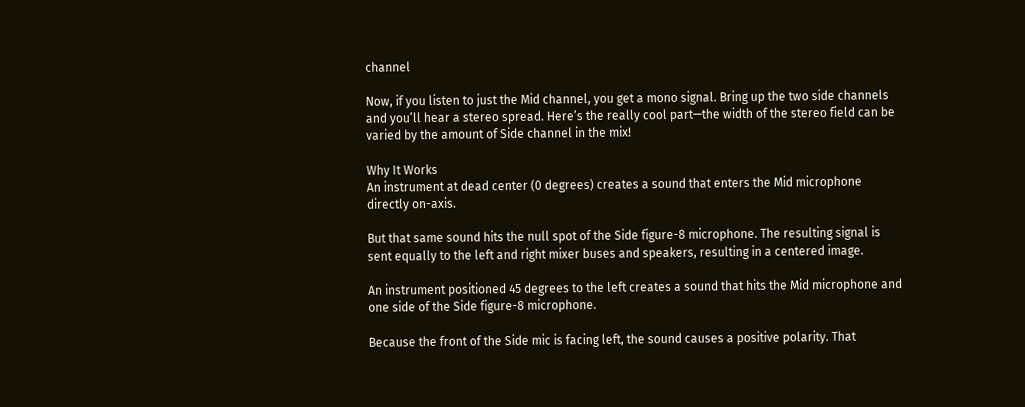channel

Now, if you listen to just the Mid channel, you get a mono signal. Bring up the two side channels and you’ll hear a stereo spread. Here’s the really cool part—the width of the stereo field can be varied by the amount of Side channel in the mix!

Why It Works
An instrument at dead center (0 degrees) creates a sound that enters the Mid microphone directly on-axis.

But that same sound hits the null spot of the Side figure-8 microphone. The resulting signal is sent equally to the left and right mixer buses and speakers, resulting in a centered image.

An instrument positioned 45 degrees to the left creates a sound that hits the Mid microphone and one side of the Side figure-8 microphone.

Because the front of the Side mic is facing left, the sound causes a positive polarity. That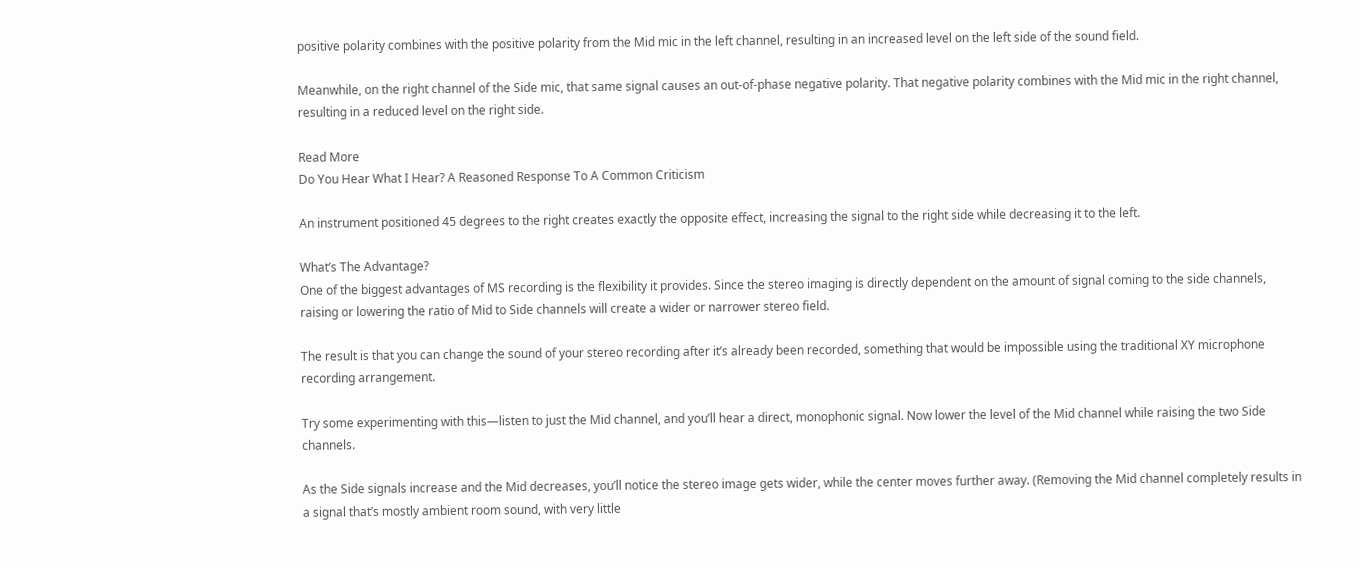positive polarity combines with the positive polarity from the Mid mic in the left channel, resulting in an increased level on the left side of the sound field.

Meanwhile, on the right channel of the Side mic, that same signal causes an out-of-phase negative polarity. That negative polarity combines with the Mid mic in the right channel, resulting in a reduced level on the right side.

Read More
Do You Hear What I Hear? A Reasoned Response To A Common Criticism

An instrument positioned 45 degrees to the right creates exactly the opposite effect, increasing the signal to the right side while decreasing it to the left.

What’s The Advantage?
One of the biggest advantages of MS recording is the flexibility it provides. Since the stereo imaging is directly dependent on the amount of signal coming to the side channels, raising or lowering the ratio of Mid to Side channels will create a wider or narrower stereo field.

The result is that you can change the sound of your stereo recording after it’s already been recorded, something that would be impossible using the traditional XY microphone recording arrangement.

Try some experimenting with this—listen to just the Mid channel, and you’ll hear a direct, monophonic signal. Now lower the level of the Mid channel while raising the two Side channels.

As the Side signals increase and the Mid decreases, you’ll notice the stereo image gets wider, while the center moves further away. (Removing the Mid channel completely results in a signal that’s mostly ambient room sound, with very little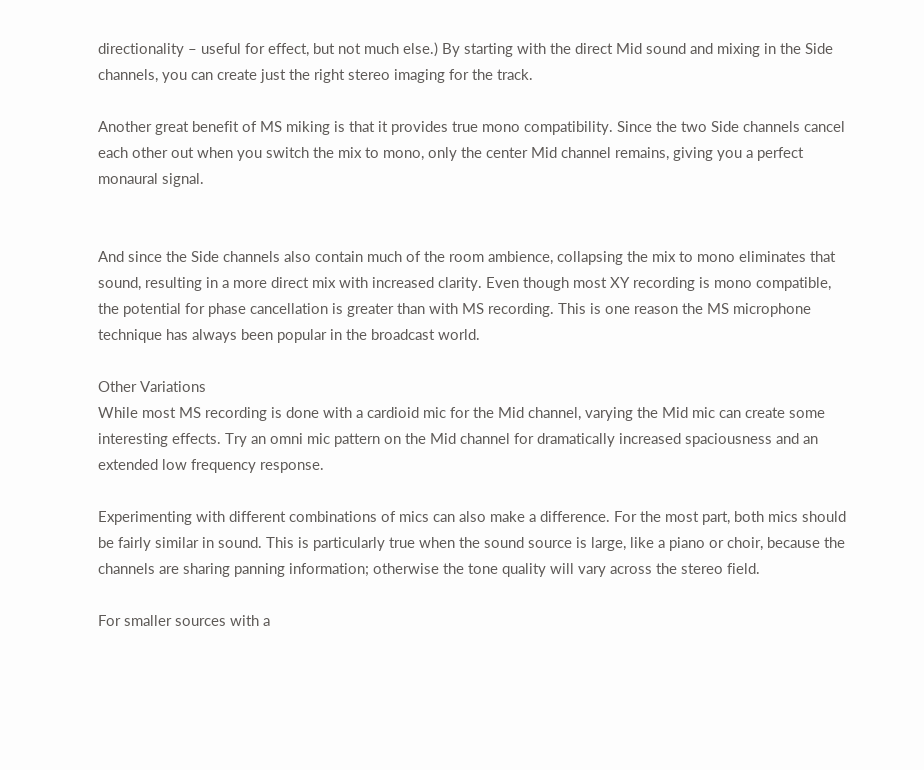directionality – useful for effect, but not much else.) By starting with the direct Mid sound and mixing in the Side channels, you can create just the right stereo imaging for the track.

Another great benefit of MS miking is that it provides true mono compatibility. Since the two Side channels cancel each other out when you switch the mix to mono, only the center Mid channel remains, giving you a perfect monaural signal.


And since the Side channels also contain much of the room ambience, collapsing the mix to mono eliminates that sound, resulting in a more direct mix with increased clarity. Even though most XY recording is mono compatible, the potential for phase cancellation is greater than with MS recording. This is one reason the MS microphone technique has always been popular in the broadcast world.

Other Variations
While most MS recording is done with a cardioid mic for the Mid channel, varying the Mid mic can create some interesting effects. Try an omni mic pattern on the Mid channel for dramatically increased spaciousness and an extended low frequency response.

Experimenting with different combinations of mics can also make a difference. For the most part, both mics should be fairly similar in sound. This is particularly true when the sound source is large, like a piano or choir, because the channels are sharing panning information; otherwise the tone quality will vary across the stereo field.

For smaller sources with a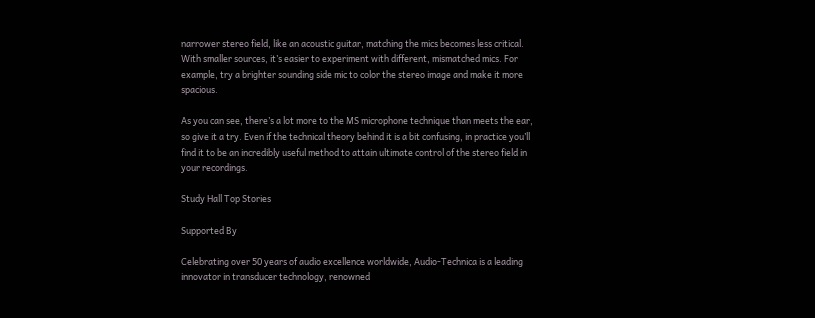narrower stereo field, like an acoustic guitar, matching the mics becomes less critical. With smaller sources, it’s easier to experiment with different, mismatched mics. For example, try a brighter sounding side mic to color the stereo image and make it more spacious.

As you can see, there’s a lot more to the MS microphone technique than meets the ear, so give it a try. Even if the technical theory behind it is a bit confusing, in practice you’ll find it to be an incredibly useful method to attain ultimate control of the stereo field in your recordings.

Study Hall Top Stories

Supported By

Celebrating over 50 years of audio excellence worldwide, Audio-Technica is a leading innovator in transducer technology, renowned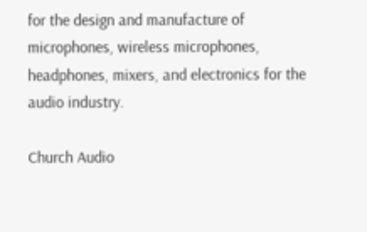for the design and manufacture of microphones, wireless microphones, headphones, mixers, and electronics for the audio industry.

Church Audio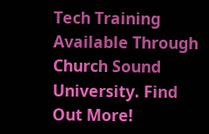Tech Training Available Through Church Sound University. Find Out More!